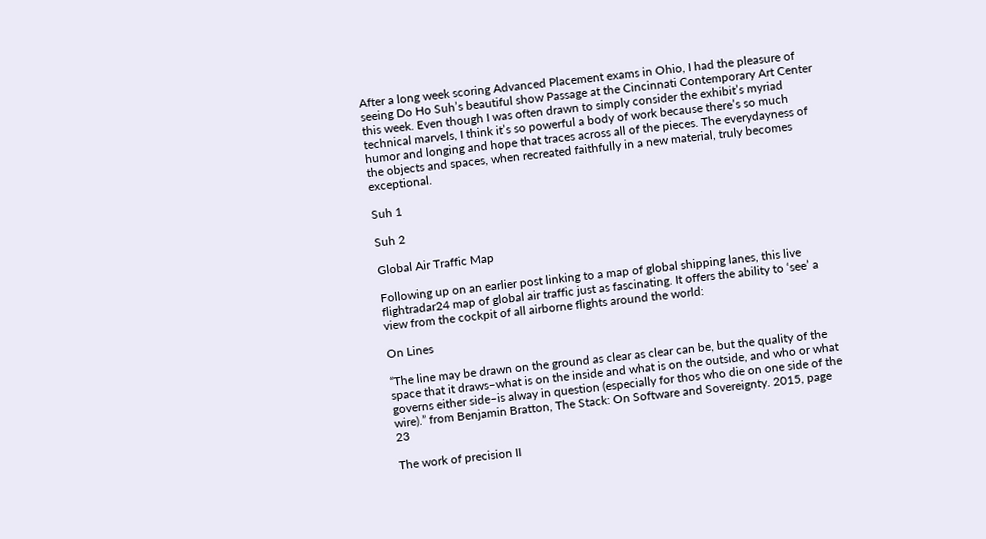After a long week scoring Advanced Placement exams in Ohio, I had the pleasure of seeing Do Ho Suh’s beautiful show Passage at the Cincinnati Contemporary Art Center this week. Even though I was often drawn to simply consider the exhibit’s myriad technical marvels, I think it’s so powerful a body of work because there’s so much humor and longing and hope that traces across all of the pieces. The everydayness of the objects and spaces, when recreated faithfully in a new material, truly becomes exceptional.

Suh 1

Suh 2

Global Air Traffic Map

Following up on an earlier post linking to a map of global shipping lanes, this live flightradar24 map of global air traffic just as fascinating. It offers the ability to ‘see’ a view from the cockpit of all airborne flights around the world:

On Lines

“The line may be drawn on the ground as clear as clear can be, but the quality of the space that it draws–what is on the inside and what is on the outside, and who or what governs either side–is alway in question (especially for thos who die on one side of the wire).” from Benjamin Bratton, The Stack: On Software and Sovereignty. 2015, page 23

The work of precision II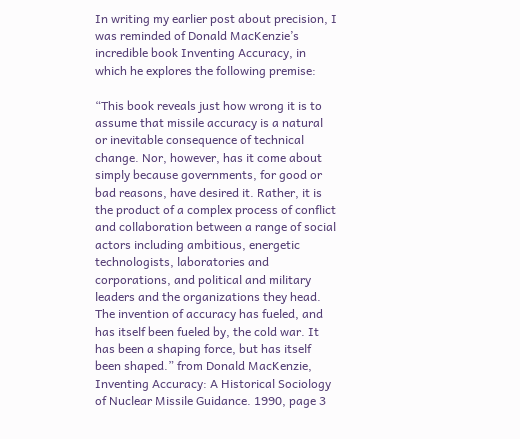In writing my earlier post about precision, I was reminded of Donald MacKenzie’s incredible book Inventing Accuracy, in which he explores the following premise:

“This book reveals just how wrong it is to assume that missile accuracy is a natural or inevitable consequence of technical change. Nor, however, has it come about simply because governments, for good or bad reasons, have desired it. Rather, it is the product of a complex process of conflict and collaboration between a range of social actors including ambitious, energetic technologists, laboratories and corporations, and political and military leaders and the organizations they head. The invention of accuracy has fueled, and has itself been fueled by, the cold war. It has been a shaping force, but has itself been shaped.” from Donald MacKenzie, Inventing Accuracy: A Historical Sociology of Nuclear Missile Guidance. 1990, page 3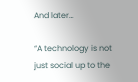And later…

“A technology is not just social up to the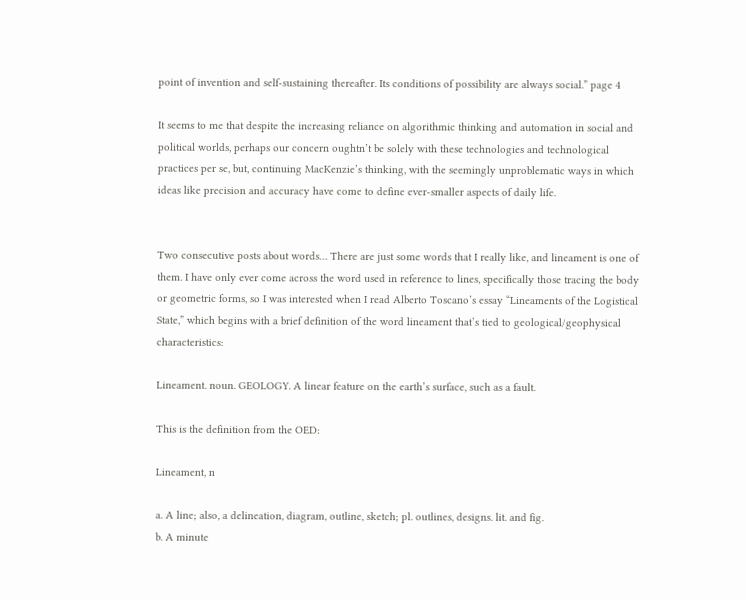point of invention and self-sustaining thereafter. Its conditions of possibility are always social.” page 4

It seems to me that despite the increasing reliance on algorithmic thinking and automation in social and political worlds, perhaps our concern oughtn’t be solely with these technologies and technological practices per se, but, continuing MacKenzie’s thinking, with the seemingly unproblematic ways in which ideas like precision and accuracy have come to define ever-smaller aspects of daily life.


Two consecutive posts about words… There are just some words that I really like, and lineament is one of them. I have only ever come across the word used in reference to lines, specifically those tracing the body or geometric forms, so I was interested when I read Alberto Toscano’s essay “Lineaments of the Logistical State,” which begins with a brief definition of the word lineament that’s tied to geological/geophysical characteristics:

Lineament. noun. GEOLOGY. A linear feature on the earth’s surface, such as a fault.

This is the definition from the OED:

Lineament, n

a. A line; also, a delineation, diagram, outline, sketch; pl. outlines, designs. lit. and fig.
b. A minute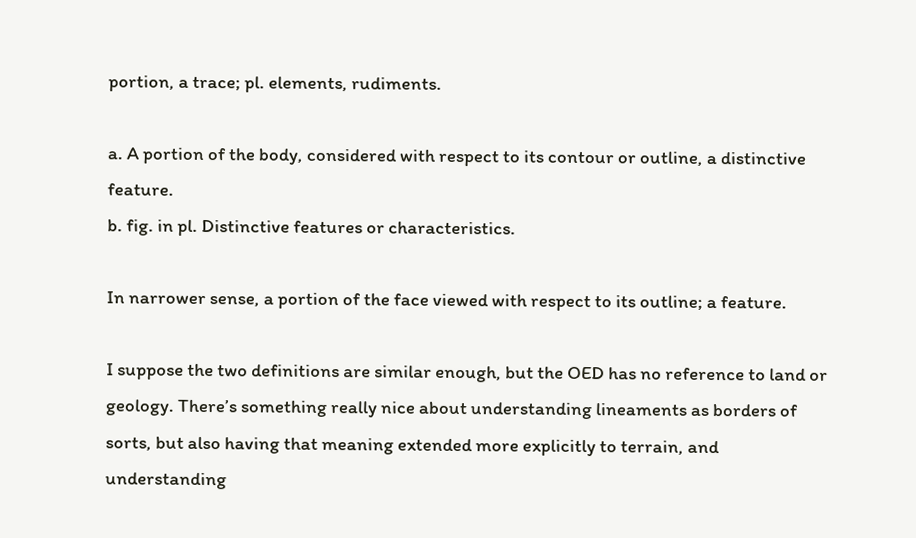portion, a trace; pl. elements, rudiments.

a. A portion of the body, considered with respect to its contour or outline, a distinctive feature.
b. fig. in pl. Distinctive features or characteristics.

In narrower sense, a portion of the face viewed with respect to its outline; a feature.

I suppose the two definitions are similar enough, but the OED has no reference to land or geology. There’s something really nice about understanding lineaments as borders of sorts, but also having that meaning extended more explicitly to terrain, and understanding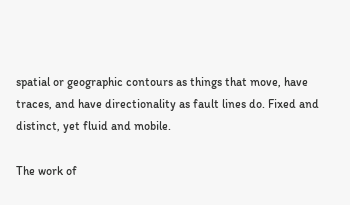spatial or geographic contours as things that move, have traces, and have directionality as fault lines do. Fixed and distinct, yet fluid and mobile.

The work of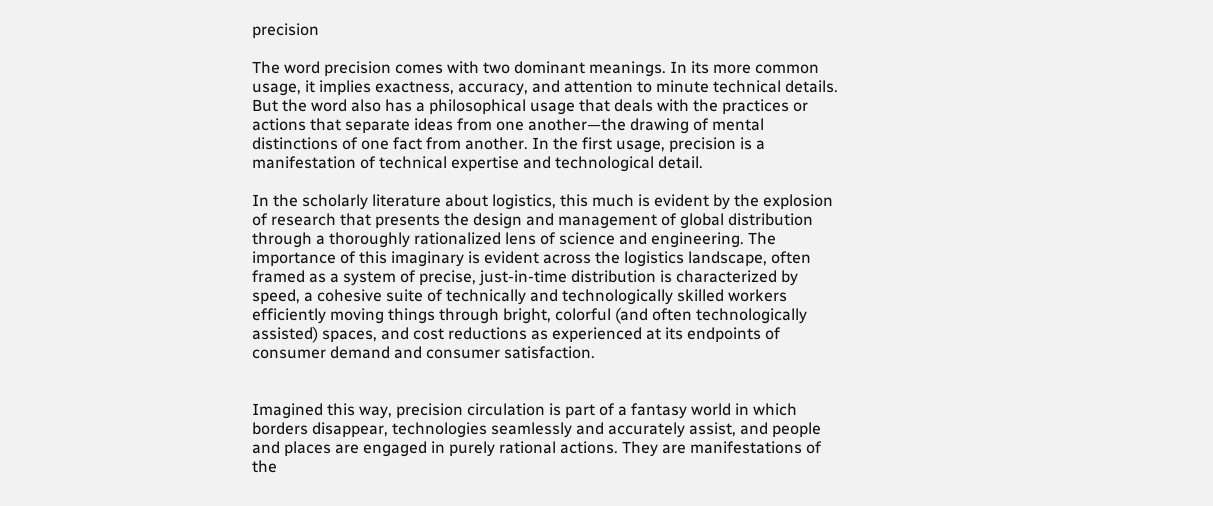precision

The word precision comes with two dominant meanings. In its more common usage, it implies exactness, accuracy, and attention to minute technical details. But the word also has a philosophical usage that deals with the practices or actions that separate ideas from one another—the drawing of mental distinctions of one fact from another. In the first usage, precision is a manifestation of technical expertise and technological detail.

In the scholarly literature about logistics, this much is evident by the explosion of research that presents the design and management of global distribution through a thoroughly rationalized lens of science and engineering. The importance of this imaginary is evident across the logistics landscape, often framed as a system of precise, just-in-time distribution is characterized by speed, a cohesive suite of technically and technologically skilled workers efficiently moving things through bright, colorful (and often technologically assisted) spaces, and cost reductions as experienced at its endpoints of consumer demand and consumer satisfaction.


Imagined this way, precision circulation is part of a fantasy world in which borders disappear, technologies seamlessly and accurately assist, and people and places are engaged in purely rational actions. They are manifestations of the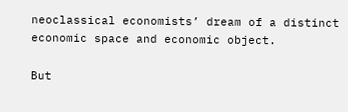neoclassical economists’ dream of a distinct economic space and economic object.

But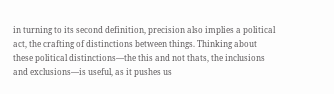in turning to its second definition, precision also implies a political act, the crafting of distinctions between things. Thinking about these political distinctions—the this and not thats, the inclusions and exclusions—is useful, as it pushes us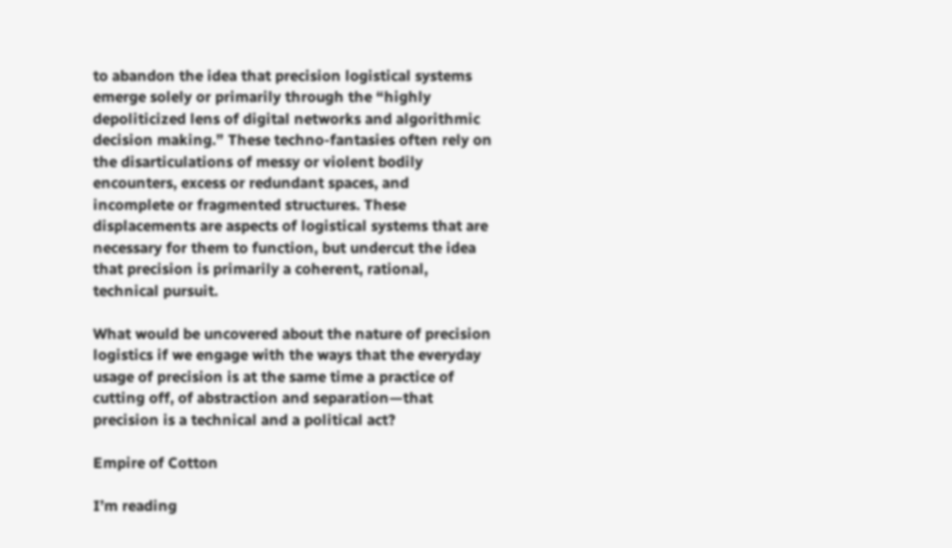to abandon the idea that precision logistical systems emerge solely or primarily through the “highly depoliticized lens of digital networks and algorithmic decision making.” These techno-fantasies often rely on the disarticulations of messy or violent bodily encounters, excess or redundant spaces, and incomplete or fragmented structures. These displacements are aspects of logistical systems that are necessary for them to function, but undercut the idea that precision is primarily a coherent, rational, technical pursuit.

What would be uncovered about the nature of precision logistics if we engage with the ways that the everyday usage of precision is at the same time a practice of cutting off, of abstraction and separation—that precision is a technical and a political act?

Empire of Cotton

I’m reading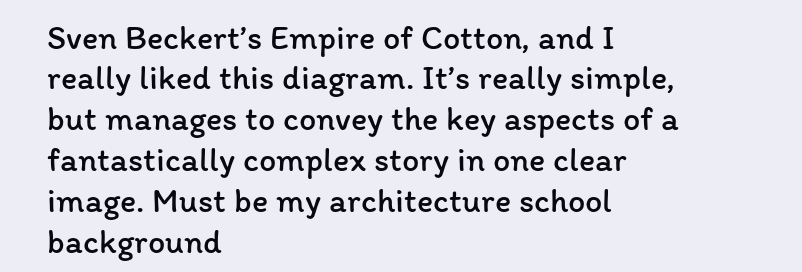Sven Beckert’s Empire of Cotton, and I really liked this diagram. It’s really simple, but manages to convey the key aspects of a fantastically complex story in one clear image. Must be my architecture school background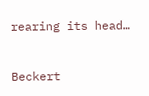rearing its head…


Beckert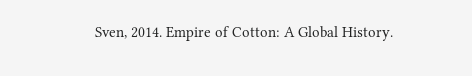Sven, 2014. Empire of Cotton: A Global History.